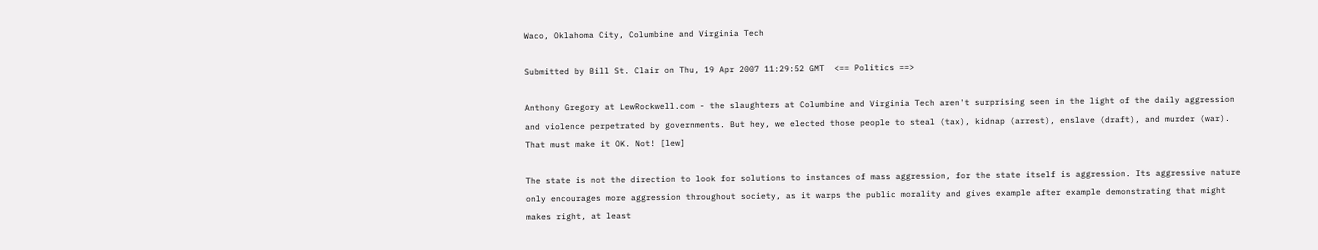Waco, Oklahoma City, Columbine and Virginia Tech

Submitted by Bill St. Clair on Thu, 19 Apr 2007 11:29:52 GMT  <== Politics ==>

Anthony Gregory at LewRockwell.com - the slaughters at Columbine and Virginia Tech aren't surprising seen in the light of the daily aggression and violence perpetrated by governments. But hey, we elected those people to steal (tax), kidnap (arrest), enslave (draft), and murder (war). That must make it OK. Not! [lew]

The state is not the direction to look for solutions to instances of mass aggression, for the state itself is aggression. Its aggressive nature only encourages more aggression throughout society, as it warps the public morality and gives example after example demonstrating that might makes right, at least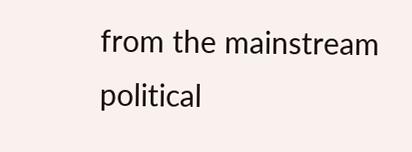from the mainstream political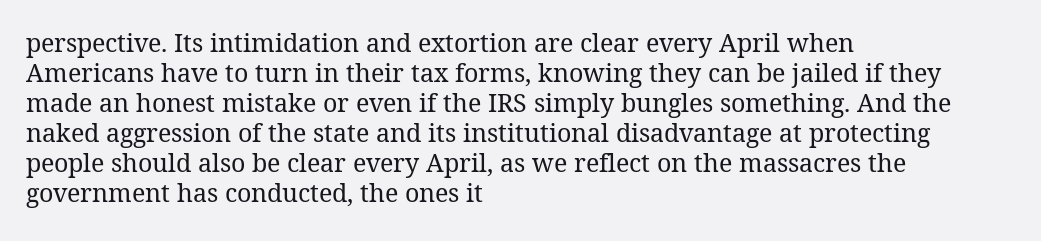perspective. Its intimidation and extortion are clear every April when Americans have to turn in their tax forms, knowing they can be jailed if they made an honest mistake or even if the IRS simply bungles something. And the naked aggression of the state and its institutional disadvantage at protecting people should also be clear every April, as we reflect on the massacres the government has conducted, the ones it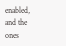enabled, and the ones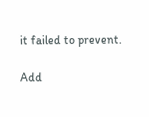it failed to prevent.

Add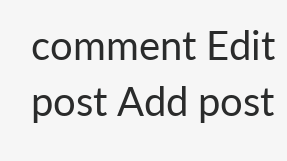comment Edit post Add post